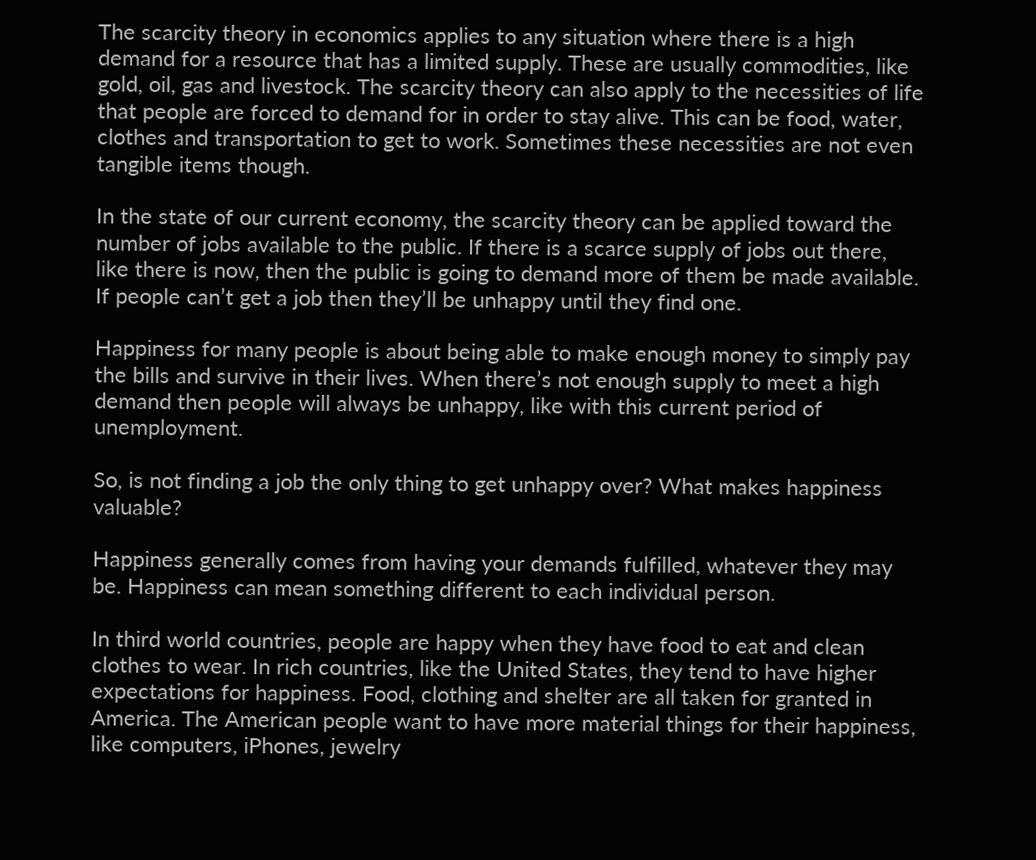The scarcity theory in economics applies to any situation where there is a high demand for a resource that has a limited supply. These are usually commodities, like gold, oil, gas and livestock. The scarcity theory can also apply to the necessities of life that people are forced to demand for in order to stay alive. This can be food, water, clothes and transportation to get to work. Sometimes these necessities are not even tangible items though.

In the state of our current economy, the scarcity theory can be applied toward the number of jobs available to the public. If there is a scarce supply of jobs out there, like there is now, then the public is going to demand more of them be made available. If people can’t get a job then they’ll be unhappy until they find one.

Happiness for many people is about being able to make enough money to simply pay the bills and survive in their lives. When there’s not enough supply to meet a high demand then people will always be unhappy, like with this current period of unemployment.

So, is not finding a job the only thing to get unhappy over? What makes happiness valuable?

Happiness generally comes from having your demands fulfilled, whatever they may be. Happiness can mean something different to each individual person.

In third world countries, people are happy when they have food to eat and clean clothes to wear. In rich countries, like the United States, they tend to have higher expectations for happiness. Food, clothing and shelter are all taken for granted in America. The American people want to have more material things for their happiness, like computers, iPhones, jewelry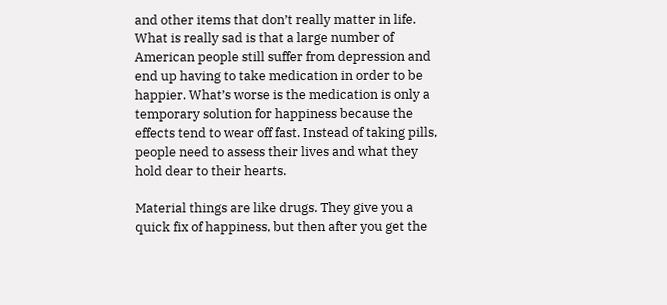and other items that don’t really matter in life. What is really sad is that a large number of American people still suffer from depression and end up having to take medication in order to be happier. What’s worse is the medication is only a temporary solution for happiness because the effects tend to wear off fast. Instead of taking pills, people need to assess their lives and what they hold dear to their hearts.

Material things are like drugs. They give you a quick fix of happiness, but then after you get the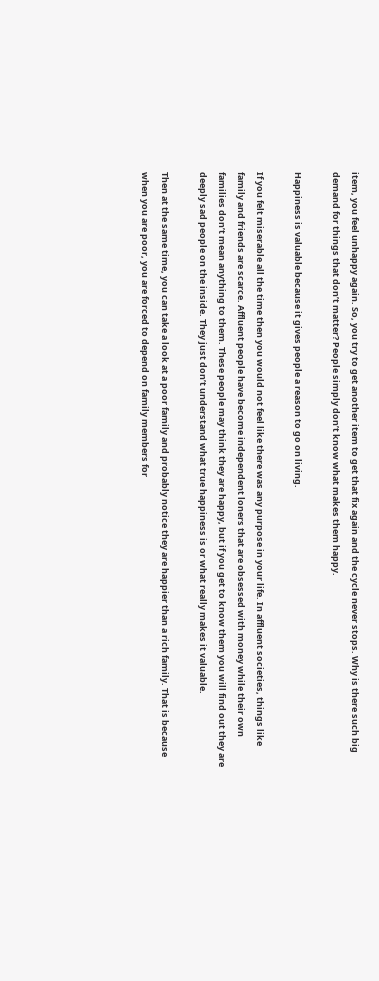item, you feel unhappy again. So, you try to get another item to get that fix again and the cycle never stops. Why is there such big demand for things that don’t matter? People simply don’t know what makes them happy.

Happiness is valuable because it gives people a reason to go on living.

If you felt miserable all the time then you would not feel like there was any purpose in your life. In affluent societies, things like family and friends are scarce. Affluent people have become independent loners that are obsessed with money while their own families don’t mean anything to them. These people may think they are happy, but if you get to know them you will find out they are deeply sad people on the inside. They just don’t understand what true happiness is or what really makes it valuable.

Then at the same time, you can take a look at a poor family and probably notice they are happier than a rich family. That is because when you are poor, you are forced to depend on family members for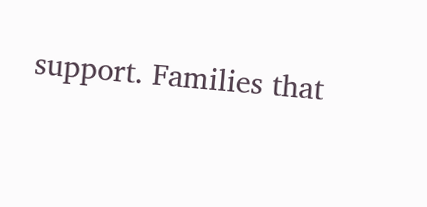support. Families that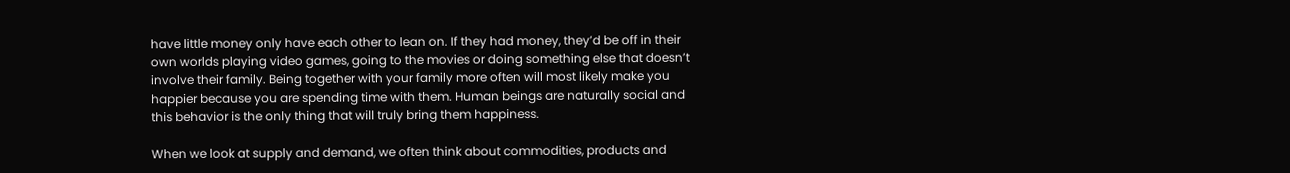have little money only have each other to lean on. If they had money, they’d be off in their own worlds playing video games, going to the movies or doing something else that doesn’t involve their family. Being together with your family more often will most likely make you happier because you are spending time with them. Human beings are naturally social and this behavior is the only thing that will truly bring them happiness.

When we look at supply and demand, we often think about commodities, products and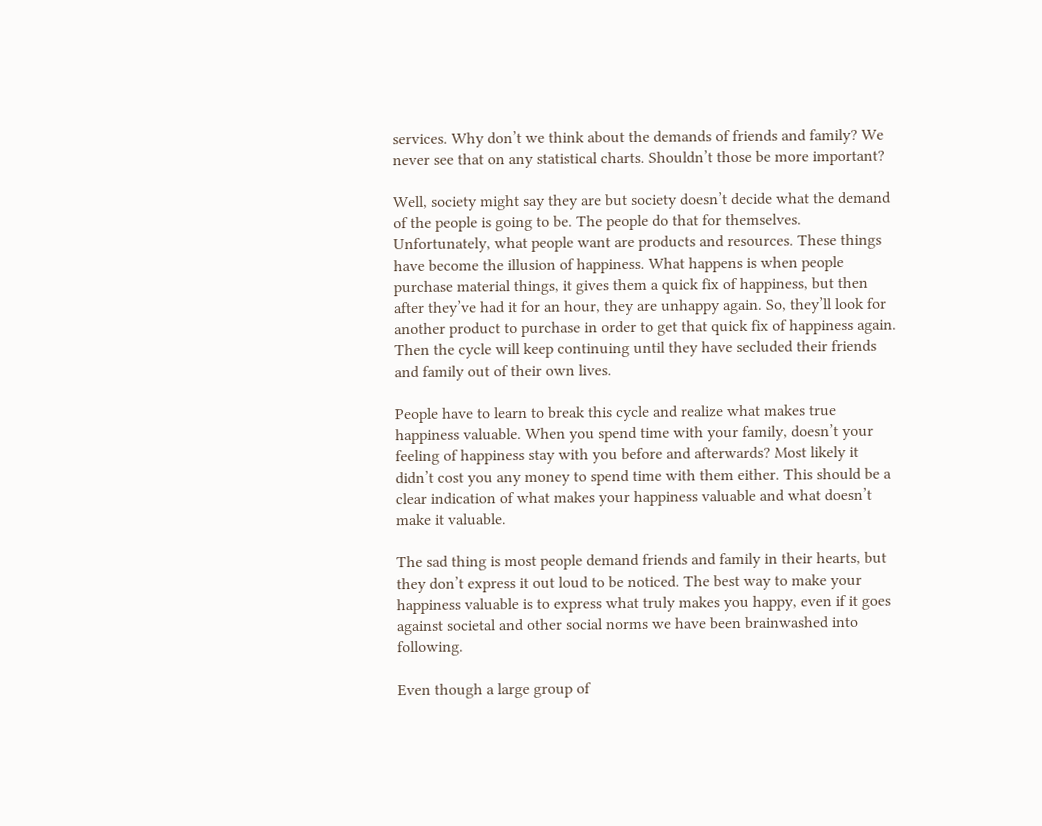services. Why don’t we think about the demands of friends and family? We never see that on any statistical charts. Shouldn’t those be more important?

Well, society might say they are but society doesn’t decide what the demand of the people is going to be. The people do that for themselves. Unfortunately, what people want are products and resources. These things have become the illusion of happiness. What happens is when people purchase material things, it gives them a quick fix of happiness, but then after they’ve had it for an hour, they are unhappy again. So, they’ll look for another product to purchase in order to get that quick fix of happiness again. Then the cycle will keep continuing until they have secluded their friends and family out of their own lives.

People have to learn to break this cycle and realize what makes true happiness valuable. When you spend time with your family, doesn’t your feeling of happiness stay with you before and afterwards? Most likely it didn’t cost you any money to spend time with them either. This should be a clear indication of what makes your happiness valuable and what doesn’t make it valuable.

The sad thing is most people demand friends and family in their hearts, but they don’t express it out loud to be noticed. The best way to make your happiness valuable is to express what truly makes you happy, even if it goes against societal and other social norms we have been brainwashed into following.

Even though a large group of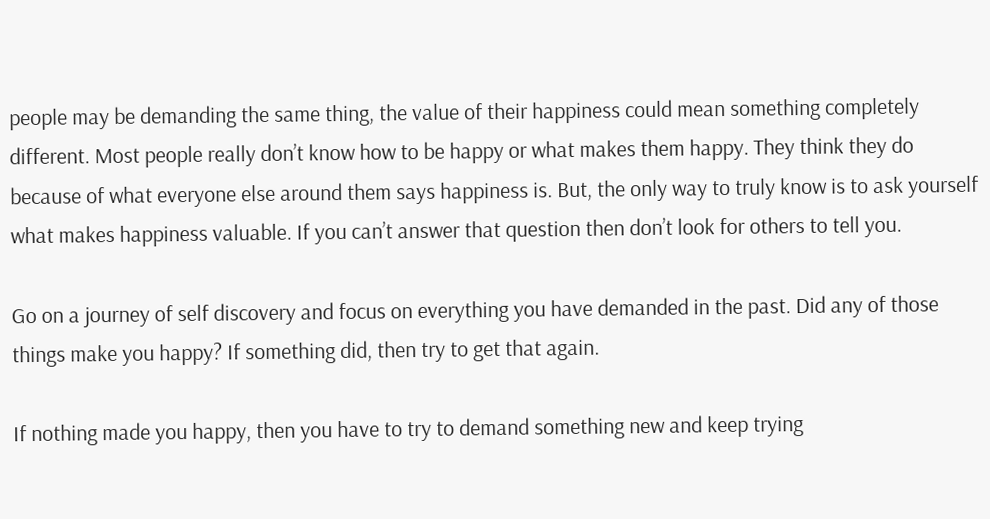people may be demanding the same thing, the value of their happiness could mean something completely different. Most people really don’t know how to be happy or what makes them happy. They think they do because of what everyone else around them says happiness is. But, the only way to truly know is to ask yourself what makes happiness valuable. If you can’t answer that question then don’t look for others to tell you.

Go on a journey of self discovery and focus on everything you have demanded in the past. Did any of those things make you happy? If something did, then try to get that again.

If nothing made you happy, then you have to try to demand something new and keep trying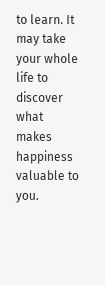to learn. It may take your whole life to discover what makes happiness valuable to you.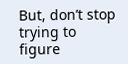But, don’t stop trying to figure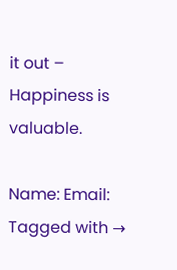it out – Happiness is valuable.

Name: Email:
Tagged with →